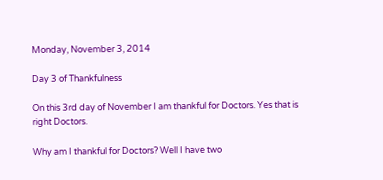Monday, November 3, 2014

Day 3 of Thankfulness

On this 3rd day of November I am thankful for Doctors. Yes that is right Doctors.

Why am I thankful for Doctors? Well I have two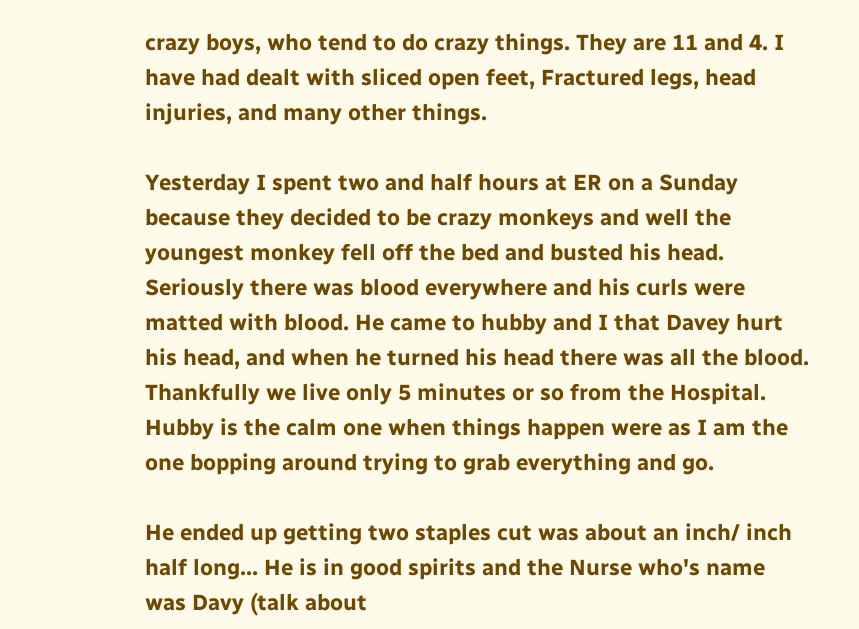crazy boys, who tend to do crazy things. They are 11 and 4. I have had dealt with sliced open feet, Fractured legs, head injuries, and many other things.

Yesterday I spent two and half hours at ER on a Sunday because they decided to be crazy monkeys and well the youngest monkey fell off the bed and busted his head.
Seriously there was blood everywhere and his curls were matted with blood. He came to hubby and I that Davey hurt his head, and when he turned his head there was all the blood. Thankfully we live only 5 minutes or so from the Hospital. Hubby is the calm one when things happen were as I am the one bopping around trying to grab everything and go.

He ended up getting two staples cut was about an inch/ inch half long... He is in good spirits and the Nurse who's name was Davy (talk about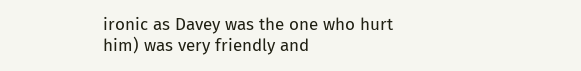ironic as Davey was the one who hurt him) was very friendly and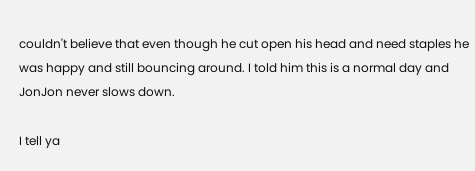couldn't believe that even though he cut open his head and need staples he was happy and still bouncing around. I told him this is a normal day and JonJon never slows down.

I tell ya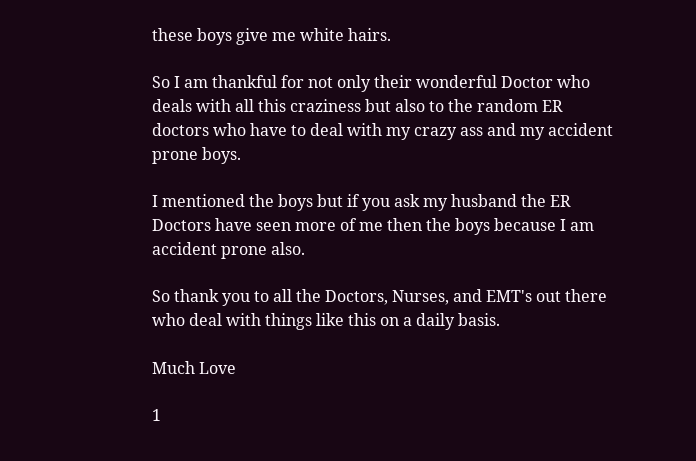these boys give me white hairs.

So I am thankful for not only their wonderful Doctor who deals with all this craziness but also to the random ER doctors who have to deal with my crazy ass and my accident prone boys.

I mentioned the boys but if you ask my husband the ER Doctors have seen more of me then the boys because I am accident prone also.

So thank you to all the Doctors, Nurses, and EMT's out there who deal with things like this on a daily basis.

Much Love

1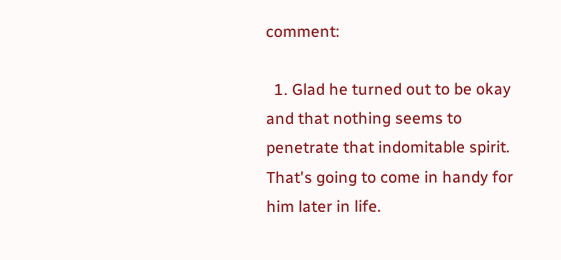comment:

  1. Glad he turned out to be okay and that nothing seems to penetrate that indomitable spirit. That's going to come in handy for him later in life.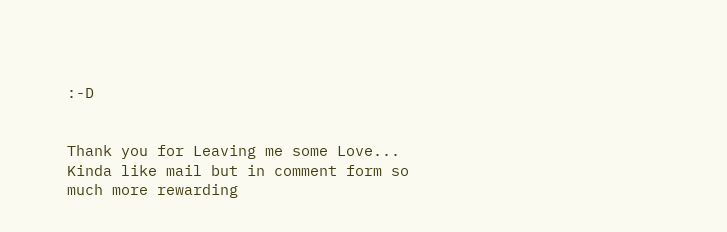:-D


Thank you for Leaving me some Love... Kinda like mail but in comment form so much more rewarding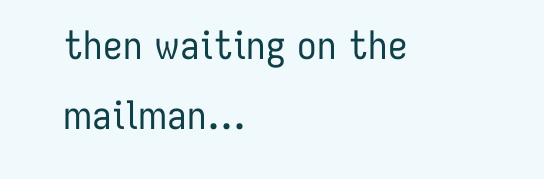then waiting on the mailman...